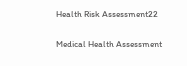Health Risk Assessment22

Medical Health Assessment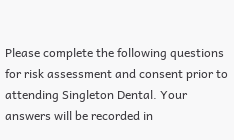Please complete the following questions for risk assessment and consent prior to attending Singleton Dental. Your answers will be recorded in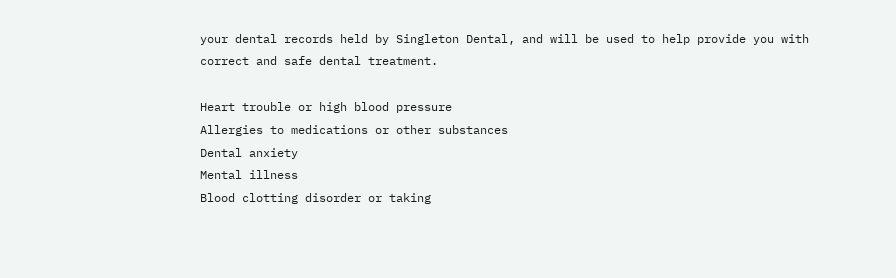your dental records held by Singleton Dental, and will be used to help provide you with correct and safe dental treatment.

Heart trouble or high blood pressure
Allergies to medications or other substances
Dental anxiety
Mental illness
Blood clotting disorder or taking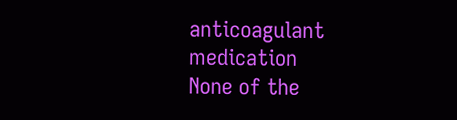anticoagulant medication
None of the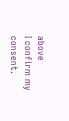above
I confirm my consent.